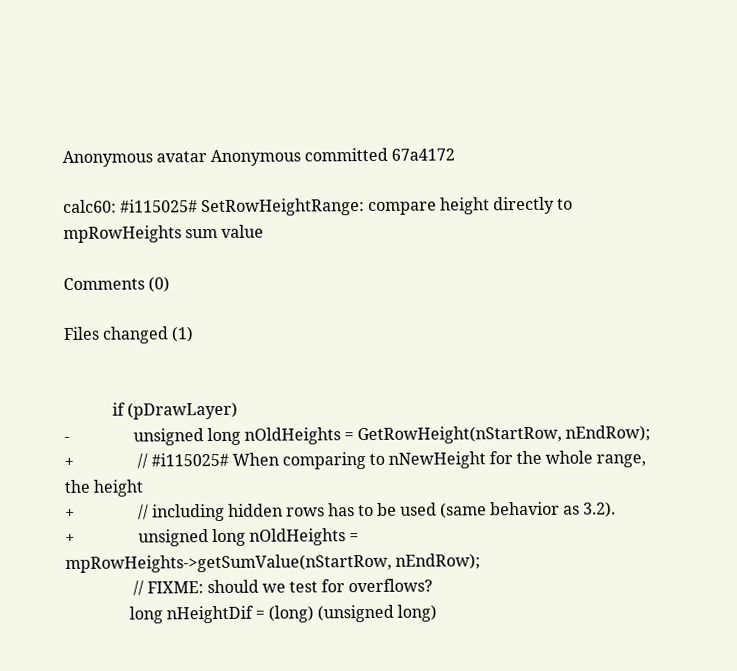Anonymous avatar Anonymous committed 67a4172

calc60: #i115025# SetRowHeightRange: compare height directly to mpRowHeights sum value

Comments (0)

Files changed (1)


            if (pDrawLayer)
-                unsigned long nOldHeights = GetRowHeight(nStartRow, nEndRow);
+                // #i115025# When comparing to nNewHeight for the whole range, the height
+                // including hidden rows has to be used (same behavior as 3.2).
+                unsigned long nOldHeights = mpRowHeights->getSumValue(nStartRow, nEndRow);
                 // FIXME: should we test for overflows?
                long nHeightDif = (long) (unsigned long)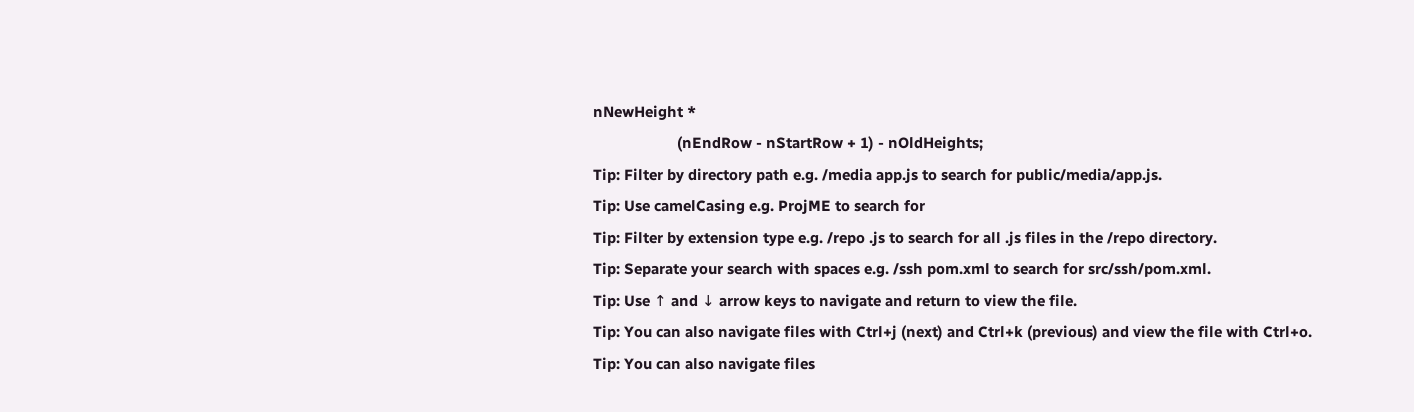nNewHeight *
                     (nEndRow - nStartRow + 1) - nOldHeights;
Tip: Filter by directory path e.g. /media app.js to search for public/media/app.js.
Tip: Use camelCasing e.g. ProjME to search for
Tip: Filter by extension type e.g. /repo .js to search for all .js files in the /repo directory.
Tip: Separate your search with spaces e.g. /ssh pom.xml to search for src/ssh/pom.xml.
Tip: Use ↑ and ↓ arrow keys to navigate and return to view the file.
Tip: You can also navigate files with Ctrl+j (next) and Ctrl+k (previous) and view the file with Ctrl+o.
Tip: You can also navigate files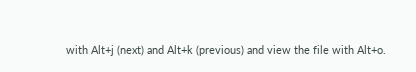with Alt+j (next) and Alt+k (previous) and view the file with Alt+o.